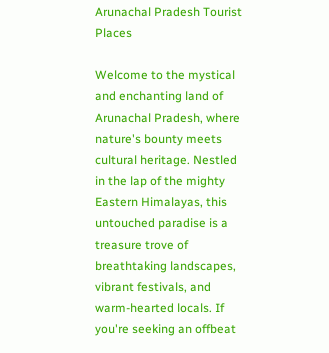Arunachal Pradesh Tourist Places

Welcome to the mystical and enchanting land of Arunachal Pradesh, where nature's bounty meets cultural heritage. Nestled in the lap of the mighty Eastern Himalayas, this untouched paradise is a treasure trove of breathtaking landscapes, vibrant festivals, and warm-hearted locals. If you're seeking an offbeat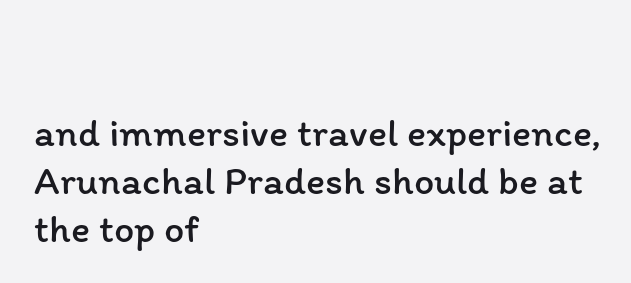and immersive travel experience, Arunachal Pradesh should be at the top of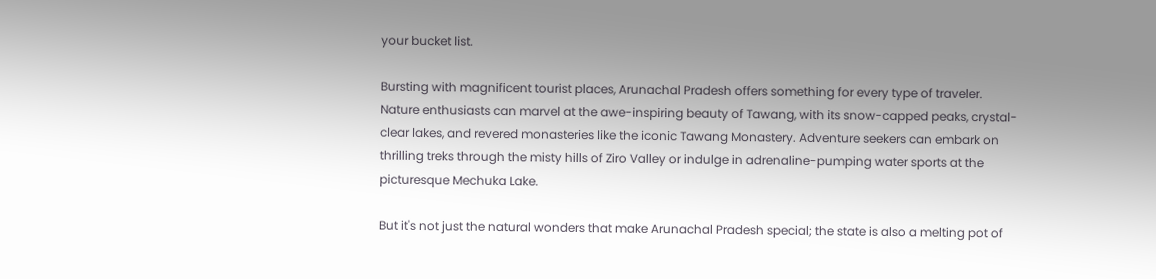your bucket list.

Bursting with magnificent tourist places, Arunachal Pradesh offers something for every type of traveler. Nature enthusiasts can marvel at the awe-inspiring beauty of Tawang, with its snow-capped peaks, crystal-clear lakes, and revered monasteries like the iconic Tawang Monastery. Adventure seekers can embark on thrilling treks through the misty hills of Ziro Valley or indulge in adrenaline-pumping water sports at the picturesque Mechuka Lake.

But it's not just the natural wonders that make Arunachal Pradesh special; the state is also a melting pot of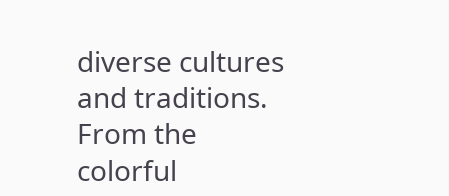diverse cultures and traditions. From the colorful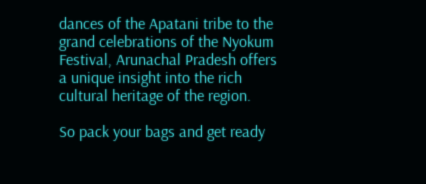dances of the Apatani tribe to the grand celebrations of the Nyokum Festival, Arunachal Pradesh offers a unique insight into the rich cultural heritage of the region.

So pack your bags and get ready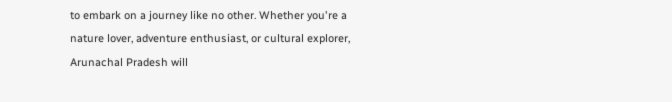to embark on a journey like no other. Whether you're a nature lover, adventure enthusiast, or cultural explorer, Arunachal Pradesh will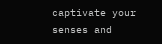captivate your senses and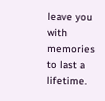leave you with memories to last a lifetime.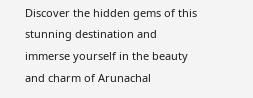Discover the hidden gems of this stunning destination and immerse yourself in the beauty and charm of Arunachal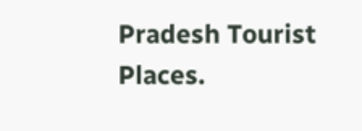Pradesh Tourist Places.